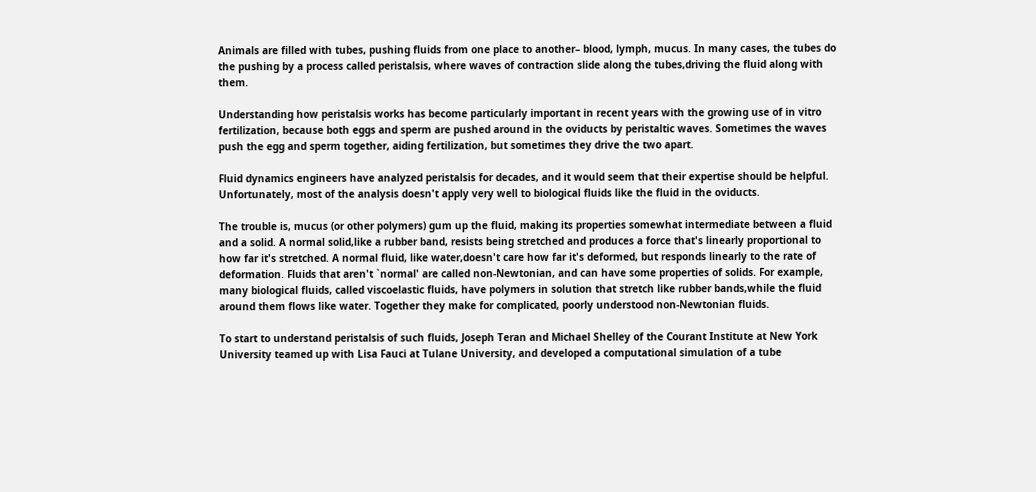Animals are filled with tubes, pushing fluids from one place to another– blood, lymph, mucus. In many cases, the tubes do the pushing by a process called peristalsis, where waves of contraction slide along the tubes,driving the fluid along with them.

Understanding how peristalsis works has become particularly important in recent years with the growing use of in vitro fertilization, because both eggs and sperm are pushed around in the oviducts by peristaltic waves. Sometimes the waves push the egg and sperm together, aiding fertilization, but sometimes they drive the two apart.

Fluid dynamics engineers have analyzed peristalsis for decades, and it would seem that their expertise should be helpful. Unfortunately, most of the analysis doesn't apply very well to biological fluids like the fluid in the oviducts.

The trouble is, mucus (or other polymers) gum up the fluid, making its properties somewhat intermediate between a fluid and a solid. A normal solid,like a rubber band, resists being stretched and produces a force that's linearly proportional to how far it's stretched. A normal fluid, like water,doesn't care how far it's deformed, but responds linearly to the rate of deformation. Fluids that aren't `normal' are called non-Newtonian, and can have some properties of solids. For example, many biological fluids, called viscoelastic fluids, have polymers in solution that stretch like rubber bands,while the fluid around them flows like water. Together they make for complicated, poorly understood non-Newtonian fluids.

To start to understand peristalsis of such fluids, Joseph Teran and Michael Shelley of the Courant Institute at New York University teamed up with Lisa Fauci at Tulane University, and developed a computational simulation of a tube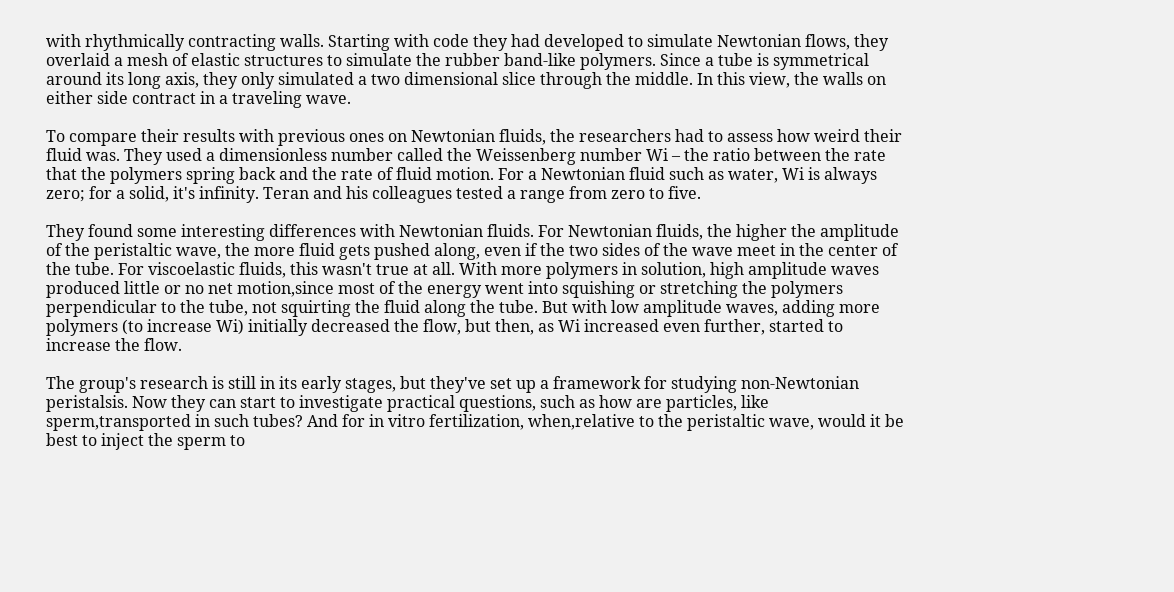with rhythmically contracting walls. Starting with code they had developed to simulate Newtonian flows, they overlaid a mesh of elastic structures to simulate the rubber band-like polymers. Since a tube is symmetrical around its long axis, they only simulated a two dimensional slice through the middle. In this view, the walls on either side contract in a traveling wave.

To compare their results with previous ones on Newtonian fluids, the researchers had to assess how weird their fluid was. They used a dimensionless number called the Weissenberg number Wi – the ratio between the rate that the polymers spring back and the rate of fluid motion. For a Newtonian fluid such as water, Wi is always zero; for a solid, it's infinity. Teran and his colleagues tested a range from zero to five.

They found some interesting differences with Newtonian fluids. For Newtonian fluids, the higher the amplitude of the peristaltic wave, the more fluid gets pushed along, even if the two sides of the wave meet in the center of the tube. For viscoelastic fluids, this wasn't true at all. With more polymers in solution, high amplitude waves produced little or no net motion,since most of the energy went into squishing or stretching the polymers perpendicular to the tube, not squirting the fluid along the tube. But with low amplitude waves, adding more polymers (to increase Wi) initially decreased the flow, but then, as Wi increased even further, started to increase the flow.

The group's research is still in its early stages, but they've set up a framework for studying non-Newtonian peristalsis. Now they can start to investigate practical questions, such as how are particles, like sperm,transported in such tubes? And for in vitro fertilization, when,relative to the peristaltic wave, would it be best to inject the sperm to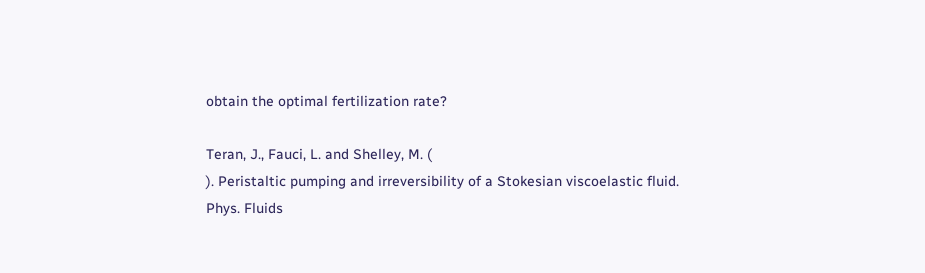obtain the optimal fertilization rate?

Teran, J., Fauci, L. and Shelley, M. (
). Peristaltic pumping and irreversibility of a Stokesian viscoelastic fluid.
Phys. Fluids